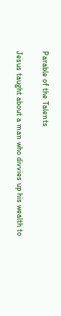Parable of the Talents

Jesus taught about a man who divvies up his wealth to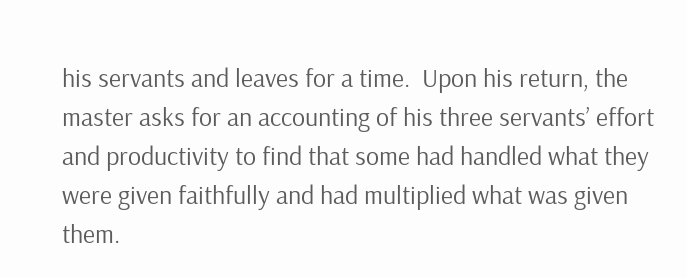his servants and leaves for a time.  Upon his return, the master asks for an accounting of his three servants’ effort and productivity to find that some had handled what they were given faithfully and had multiplied what was given them.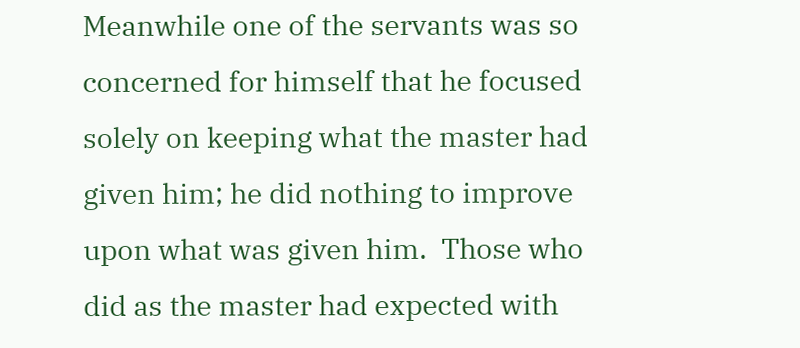Meanwhile one of the servants was so concerned for himself that he focused solely on keeping what the master had given him; he did nothing to improve upon what was given him.  Those who did as the master had expected with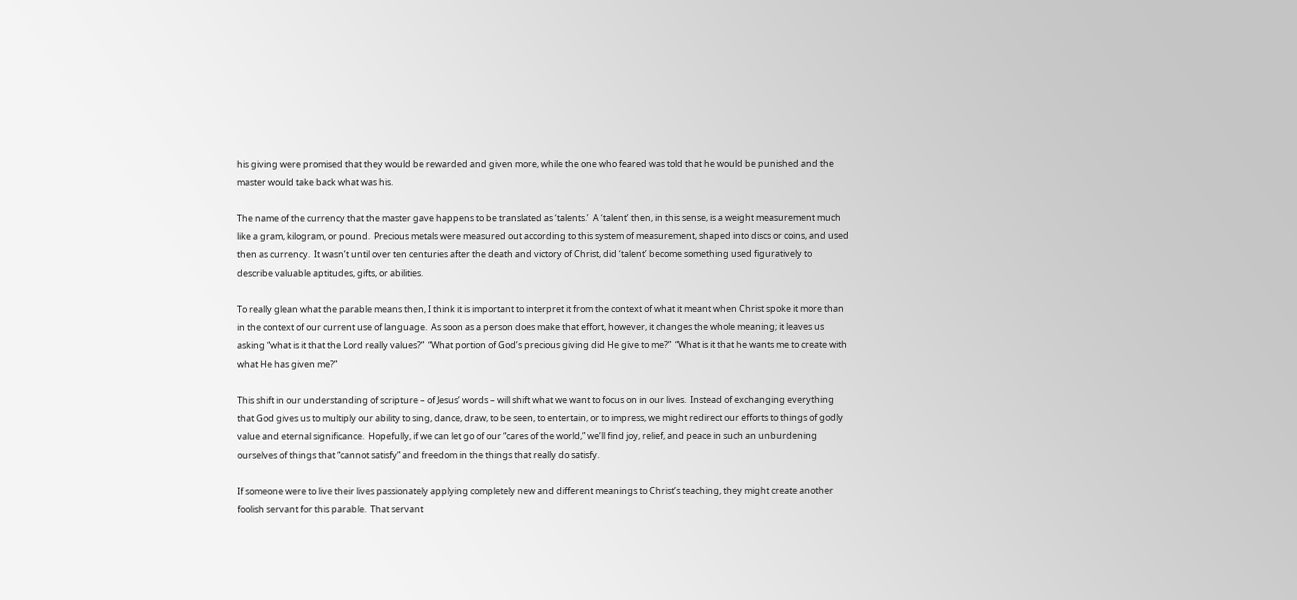his giving were promised that they would be rewarded and given more, while the one who feared was told that he would be punished and the master would take back what was his.

The name of the currency that the master gave happens to be translated as ‘talents.’  A ‘talent’ then, in this sense, is a weight measurement much like a gram, kilogram, or pound.  Precious metals were measured out according to this system of measurement, shaped into discs or coins, and used then as currency.  It wasn’t until over ten centuries after the death and victory of Christ, did ‘talent’ become something used figuratively to describe valuable aptitudes, gifts, or abilities.

To really glean what the parable means then, I think it is important to interpret it from the context of what it meant when Christ spoke it more than in the context of our current use of language.  As soon as a person does make that effort, however, it changes the whole meaning; it leaves us asking “what is it that the Lord really values?”  “What portion of God’s precious giving did He give to me?”  “What is it that he wants me to create with what He has given me?”

This shift in our understanding of scripture – of Jesus’ words – will shift what we want to focus on in our lives.  Instead of exchanging everything that God gives us to multiply our ability to sing, dance, draw, to be seen, to entertain, or to impress, we might redirect our efforts to things of godly value and eternal significance.  Hopefully, if we can let go of our “cares of the world,” we’ll find joy, relief, and peace in such an unburdening ourselves of things that “cannot satisfy” and freedom in the things that really do satisfy.

If someone were to live their lives passionately applying completely new and different meanings to Christ’s teaching, they might create another foolish servant for this parable.  That servant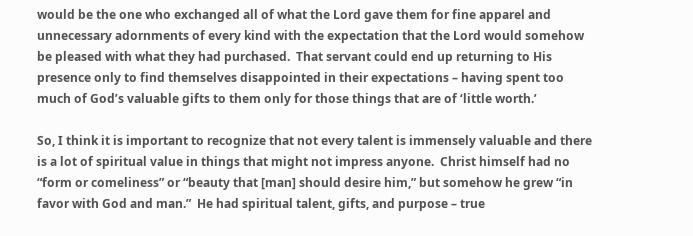would be the one who exchanged all of what the Lord gave them for fine apparel and unnecessary adornments of every kind with the expectation that the Lord would somehow be pleased with what they had purchased.  That servant could end up returning to His presence only to find themselves disappointed in their expectations – having spent too much of God’s valuable gifts to them only for those things that are of ‘little worth.’

So, I think it is important to recognize that not every talent is immensely valuable and there is a lot of spiritual value in things that might not impress anyone.  Christ himself had no “form or comeliness” or “beauty that [man] should desire him,” but somehow he grew “in favor with God and man.”  He had spiritual talent, gifts, and purpose – true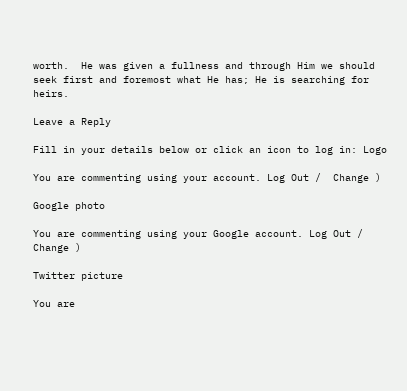worth.  He was given a fullness and through Him we should seek first and foremost what He has; He is searching for heirs.

Leave a Reply

Fill in your details below or click an icon to log in: Logo

You are commenting using your account. Log Out /  Change )

Google photo

You are commenting using your Google account. Log Out /  Change )

Twitter picture

You are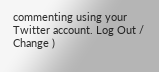commenting using your Twitter account. Log Out /  Change )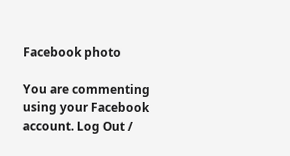Facebook photo

You are commenting using your Facebook account. Log Out /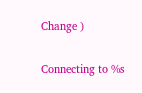Change )

Connecting to %s